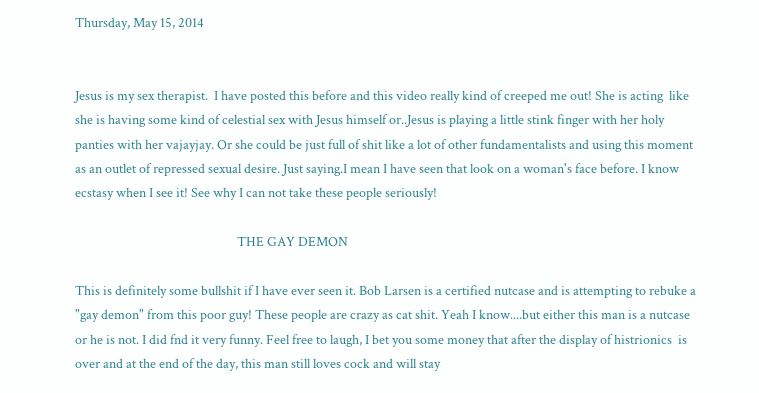Thursday, May 15, 2014


Jesus is my sex therapist.  I have posted this before and this video really kind of creeped me out! She is acting  like she is having some kind of celestial sex with Jesus himself or..Jesus is playing a little stink finger with her holy panties with her vajayjay. Or she could be just full of shit like a lot of other fundamentalists and using this moment as an outlet of repressed sexual desire. Just saying.I mean I have seen that look on a woman's face before. I know ecstasy when I see it! See why I can not take these people seriously!

                                                      THE GAY DEMON

This is definitely some bullshit if I have ever seen it. Bob Larsen is a certified nutcase and is attempting to rebuke a "gay demon" from this poor guy! These people are crazy as cat shit. Yeah I know....but either this man is a nutcase or he is not. I did fnd it very funny. Feel free to laugh, I bet you some money that after the display of histrionics  is over and at the end of the day, this man still loves cock and will stay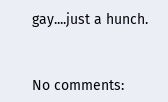gay....just a hunch.


No comments: